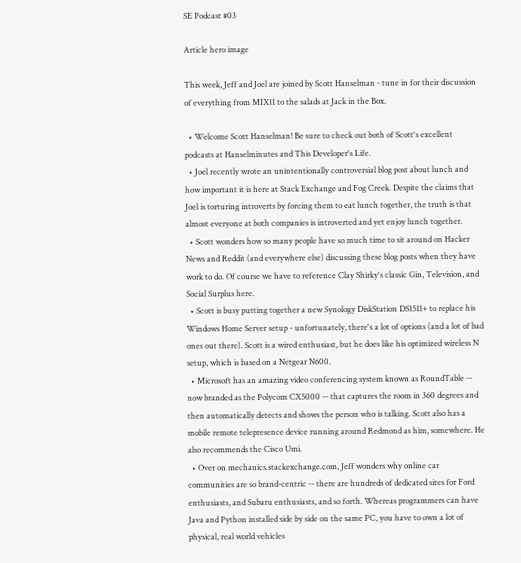SE Podcast #03

Article hero image

This week, Jeff and Joel are joined by Scott Hanselman - tune in for their discussion of everything from MIX11 to the salads at Jack in the Box.

  • Welcome Scott Hanselman! Be sure to check out both of Scott's excellent podcasts at Hanselminutes and This Developer's Life.
  • Joel recently wrote an unintentionally controversial blog post about lunch and how important it is here at Stack Exchange and Fog Creek. Despite the claims that Joel is torturing introverts by forcing them to eat lunch together, the truth is that almost everyone at both companies is introverted and yet enjoy lunch together.
  • Scott wonders how so many people have so much time to sit around on Hacker News and Reddit (and everywhere else) discussing these blog posts when they have work to do. Of course we have to reference Clay Shirky's classic Gin, Television, and Social Surplus here.
  • Scott is busy putting together a new Synology DiskStation DS1511+ to replace his Windows Home Server setup - unfortunately, there's a lot of options (and a lot of bad ones out there). Scott is a wired enthusiast, but he does like his optimized wireless N setup, which is based on a Netgear N600.
  • Microsoft has an amazing video conferencing system known as RoundTable -- now branded as the Polycom CX5000 -- that captures the room in 360 degrees and then automatically detects and shows the person who is talking. Scott also has a mobile remote telepresence device running around Redmond as him, somewhere. He also recommends the Cisco Umi.
  • Over on mechanics.stackexchange.com, Jeff wonders why online car communities are so brand-centric -- there are hundreds of dedicated sites for Ford enthusiasts, and Subaru enthusiasts, and so forth. Whereas programmers can have Java and Python installed side by side on the same PC, you have to own a lot of physical, real world vehicles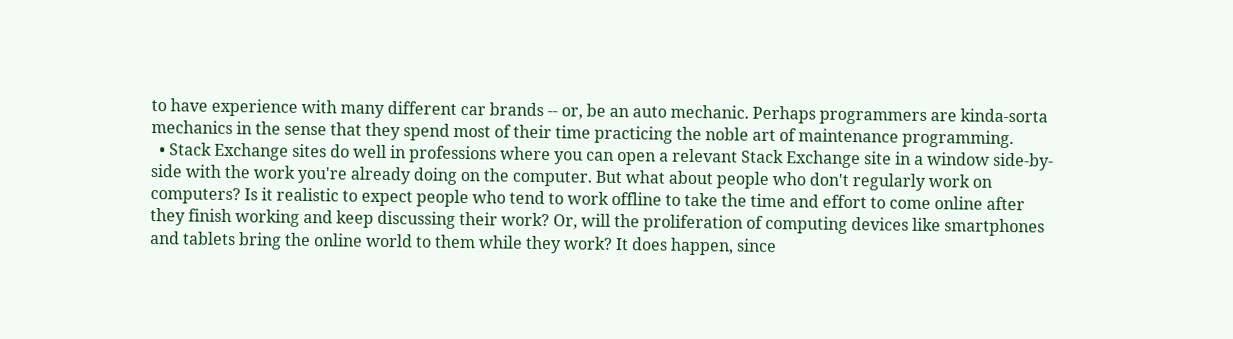to have experience with many different car brands -- or, be an auto mechanic. Perhaps programmers are kinda-sorta mechanics in the sense that they spend most of their time practicing the noble art of maintenance programming.
  • Stack Exchange sites do well in professions where you can open a relevant Stack Exchange site in a window side-by-side with the work you're already doing on the computer. But what about people who don't regularly work on computers? Is it realistic to expect people who tend to work offline to take the time and effort to come online after they finish working and keep discussing their work? Or, will the proliferation of computing devices like smartphones and tablets bring the online world to them while they work? It does happen, since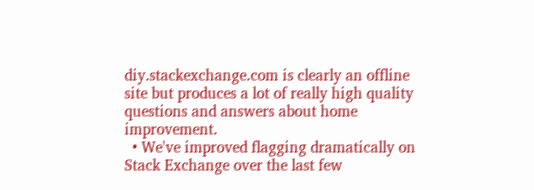diy.stackexchange.com is clearly an offline site but produces a lot of really high quality questions and answers about home improvement.
  • We've improved flagging dramatically on Stack Exchange over the last few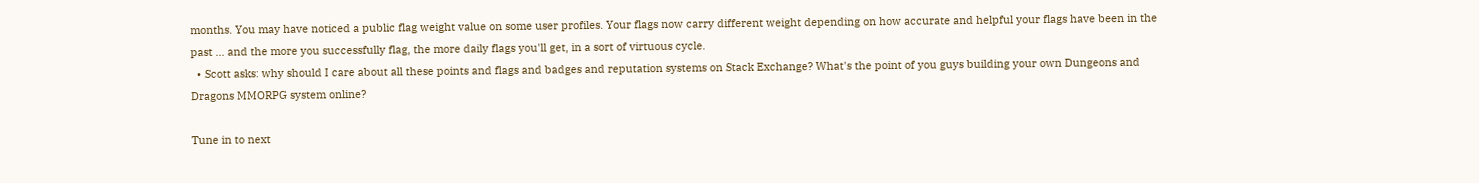months. You may have noticed a public flag weight value on some user profiles. Your flags now carry different weight depending on how accurate and helpful your flags have been in the past ... and the more you successfully flag, the more daily flags you'll get, in a sort of virtuous cycle.
  • Scott asks: why should I care about all these points and flags and badges and reputation systems on Stack Exchange? What's the point of you guys building your own Dungeons and Dragons MMORPG system online?

Tune in to next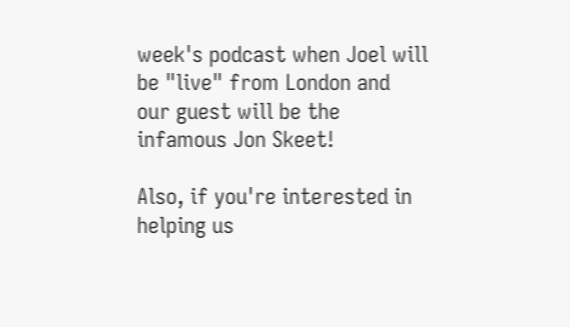week's podcast when Joel will be "live" from London and our guest will be the infamous Jon Skeet!

Also, if you're interested in helping us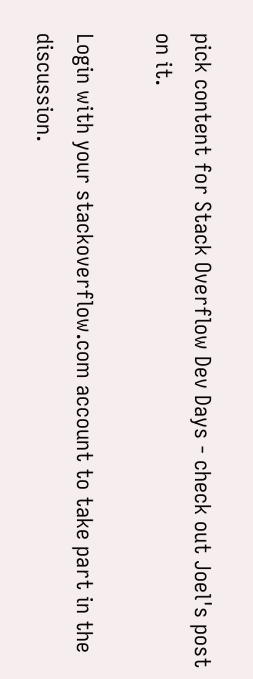pick content for Stack Overflow Dev Days - check out Joel's post on it.

Login with your stackoverflow.com account to take part in the discussion.